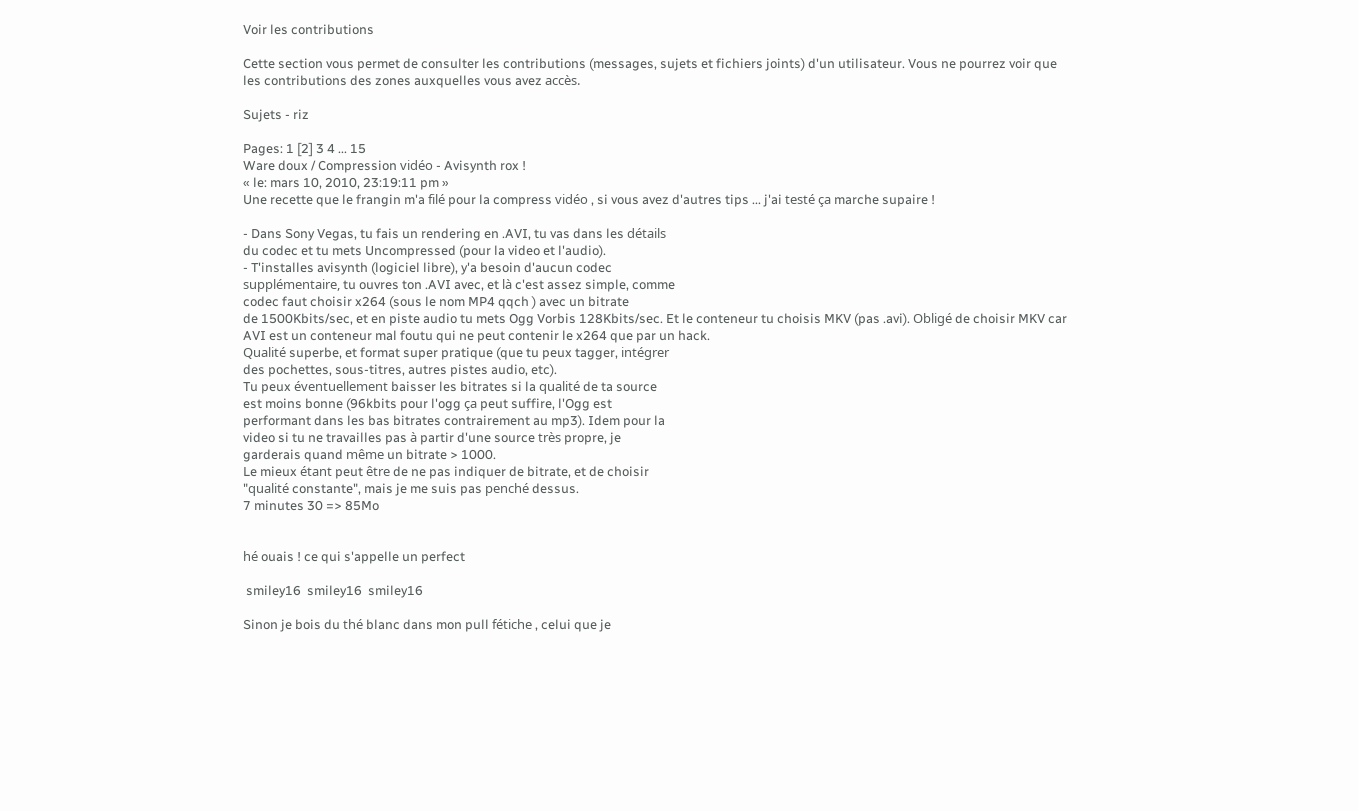Voir les contributions

Cette section vous permet de consulter les contributions (messages, sujets et fichiers joints) d'un utilisateur. Vous ne pourrez voir que les contributions des zones auxquelles vous avez accès.

Sujets - riz

Pages: 1 [2] 3 4 ... 15
Ware doux / Compression vidéo - Avisynth rox !
« le: mars 10, 2010, 23:19:11 pm »
Une recette que le frangin m'a filé pour la compress vidéo , si vous avez d'autres tips ... j'ai testé ça marche supaire !

- Dans Sony Vegas, tu fais un rendering en .AVI, tu vas dans les détails
du codec et tu mets Uncompressed (pour la video et l'audio).
- T'installes avisynth (logiciel libre), y'a besoin d'aucun codec
supplémentaire, tu ouvres ton .AVI avec, et là c'est assez simple, comme
codec faut choisir x264 (sous le nom MP4 qqch ) avec un bitrate
de 1500Kbits/sec, et en piste audio tu mets Ogg Vorbis 128Kbits/sec. Et le conteneur tu choisis MKV (pas .avi). Obligé de choisir MKV car AVI est un conteneur mal foutu qui ne peut contenir le x264 que par un hack.
Qualité superbe, et format super pratique (que tu peux tagger, intégrer
des pochettes, sous-titres, autres pistes audio, etc).
Tu peux éventuellement baisser les bitrates si la qualité de ta source
est moins bonne (96kbits pour l'ogg ça peut suffire, l'Ogg est
performant dans les bas bitrates contrairement au mp3). Idem pour la
video si tu ne travailles pas à partir d'une source très propre, je
garderais quand même un bitrate > 1000.
Le mieux étant peut être de ne pas indiquer de bitrate, et de choisir
"qualité constante", mais je me suis pas penché dessus.
7 minutes 30 => 85Mo


hé ouais ! ce qui s'appelle un perfect

 smiley16  smiley16  smiley16

Sinon je bois du thé blanc dans mon pull fétiche , celui que je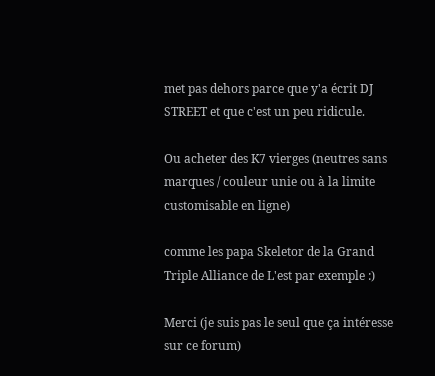met pas dehors parce que y'a écrit DJ STREET et que c'est un peu ridicule.

Ou acheter des K7 vierges (neutres sans marques / couleur unie ou à la limite customisable en ligne)

comme les papa Skeletor de la Grand Triple Alliance de L'est par exemple :)

Merci (je suis pas le seul que ça intéresse sur ce forum)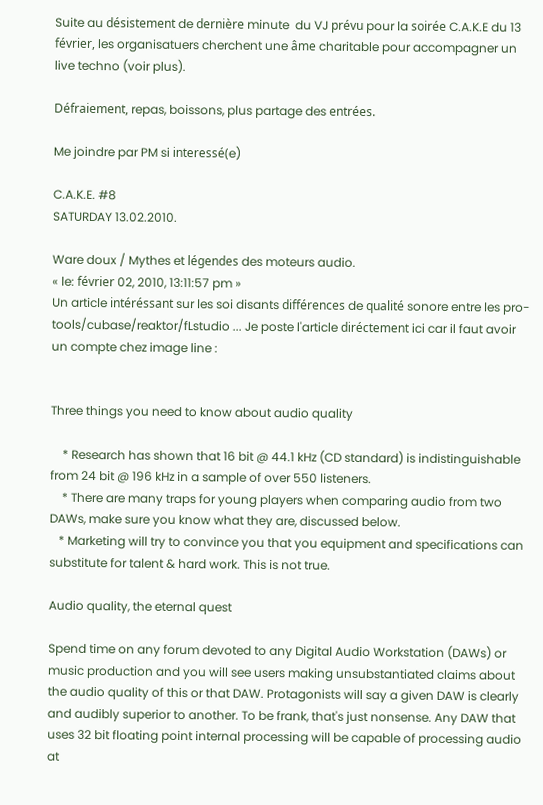Suite au désistement de dernière minute  du VJ prévu pour la soirée C.A.K.E du 13 février, les organisatuers cherchent une âme charitable pour accompagner un live techno (voir plus).

Défraiement, repas, boissons, plus partage des entrées.

Me joindre par PM si interessé(e)

C.A.K.E. #8
SATURDAY 13.02.2010.

Ware doux / Mythes et légendes des moteurs audio.
« le: février 02, 2010, 13:11:57 pm »
Un article intéréssant sur les soi disants différences de qualité sonore entre les pro-tools/cubase/reaktor/fLstudio ... Je poste l'article diréctement ici car il faut avoir un compte chez image line :


Three things you need to know about audio quality

    * Research has shown that 16 bit @ 44.1 kHz (CD standard) is indistinguishable from 24 bit @ 196 kHz in a sample of over 550 listeners.
    * There are many traps for young players when comparing audio from two DAWs, make sure you know what they are, discussed below.
   * Marketing will try to convince you that you equipment and specifications can substitute for talent & hard work. This is not true.

Audio quality, the eternal quest

Spend time on any forum devoted to any Digital Audio Workstation (DAWs) or music production and you will see users making unsubstantiated claims about the audio quality of this or that DAW. Protagonists will say a given DAW is clearly and audibly superior to another. To be frank, that's just nonsense. Any DAW that uses 32 bit floating point internal processing will be capable of processing audio at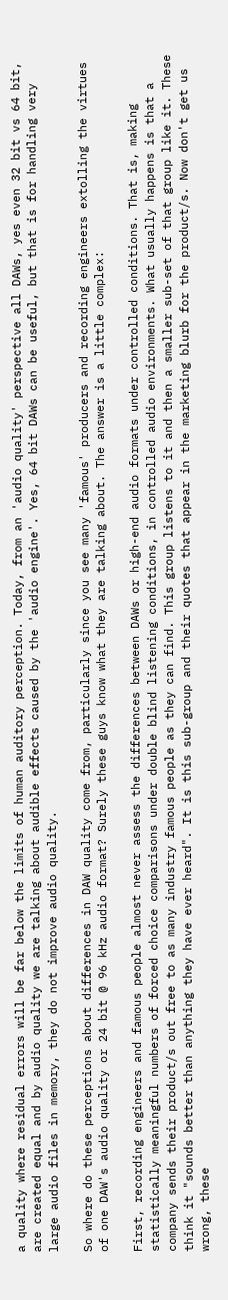a quality where residual errors will be far below the limits of human auditory perception. Today, from an 'audio quality' perspective all DAWs, yes even 32 bit vs 64 bit, are created equal and by audio quality we are talking about audible effects caused by the 'audio engine'. Yes, 64 bit DAWs can be useful, but that is for handling very large audio files in memory, they do not improve audio quality.

So where do these perceptions about differences in DAW quality come from, particularly since you see many 'famous' producers and recording engineers extolling the virtues of one DAW's audio quality or 24 bit @ 96 kHz audio format? Surely these guys know what they are talking about. The answer is a little complex:

First, recording engineers and famous people almost never assess the differences between DAWs or high-end audio formats under controlled conditions. That is, making statistically meaningful numbers of forced choice comparisons under double blind listening conditions, in controlled audio environments. What usually happens is that a company sends their product/s out free to as many industry famous people as they can find. This group listens to it and then a smaller sub-set of that group like it. These think it "sounds better than anything they have ever heard". It is this sub-group and their quotes that appear in the marketing blurb for the product/s. Now don't get us wrong, these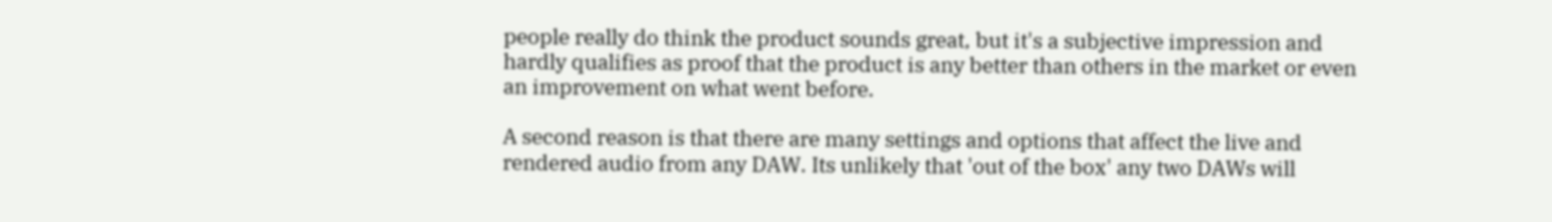people really do think the product sounds great, but it's a subjective impression and hardly qualifies as proof that the product is any better than others in the market or even an improvement on what went before.

A second reason is that there are many settings and options that affect the live and rendered audio from any DAW. Its unlikely that 'out of the box' any two DAWs will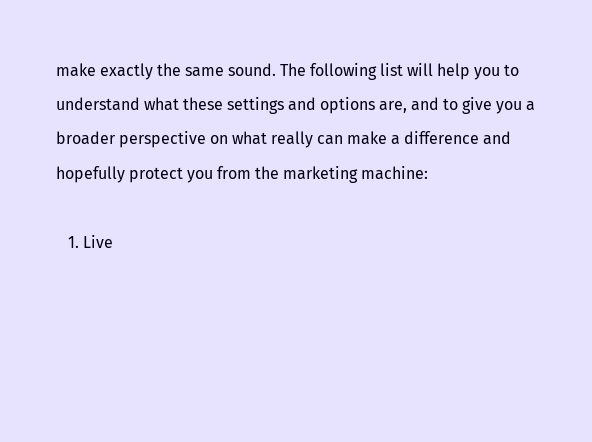make exactly the same sound. The following list will help you to understand what these settings and options are, and to give you a broader perspective on what really can make a difference and hopefully protect you from the marketing machine:

   1. Live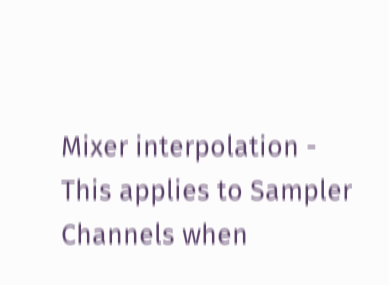Mixer interpolation - This applies to Sampler Channels when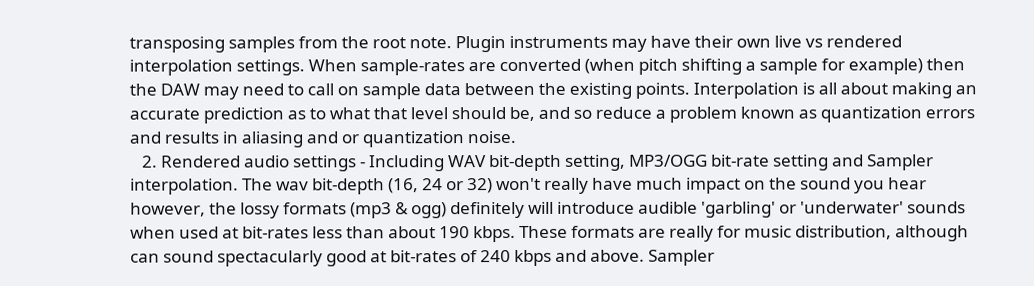transposing samples from the root note. Plugin instruments may have their own live vs rendered interpolation settings. When sample-rates are converted (when pitch shifting a sample for example) then the DAW may need to call on sample data between the existing points. Interpolation is all about making an accurate prediction as to what that level should be, and so reduce a problem known as quantization errors and results in aliasing and or quantization noise.
   2. Rendered audio settings - Including WAV bit-depth setting, MP3/OGG bit-rate setting and Sampler interpolation. The wav bit-depth (16, 24 or 32) won't really have much impact on the sound you hear however, the lossy formats (mp3 & ogg) definitely will introduce audible 'garbling' or 'underwater' sounds when used at bit-rates less than about 190 kbps. These formats are really for music distribution, although can sound spectacularly good at bit-rates of 240 kbps and above. Sampler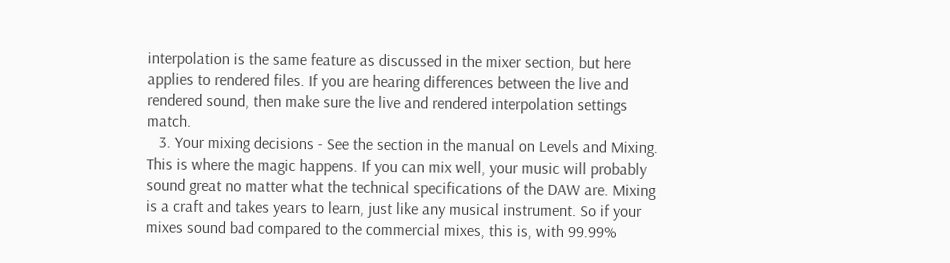interpolation is the same feature as discussed in the mixer section, but here applies to rendered files. If you are hearing differences between the live and rendered sound, then make sure the live and rendered interpolation settings match.
   3. Your mixing decisions - See the section in the manual on Levels and Mixing. This is where the magic happens. If you can mix well, your music will probably sound great no matter what the technical specifications of the DAW are. Mixing is a craft and takes years to learn, just like any musical instrument. So if your mixes sound bad compared to the commercial mixes, this is, with 99.99%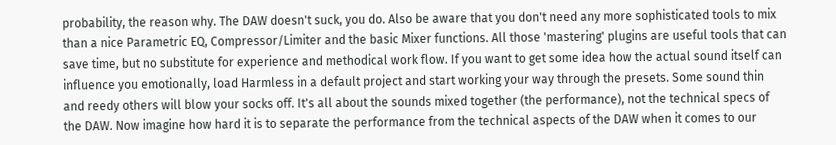probability, the reason why. The DAW doesn't suck, you do. Also be aware that you don't need any more sophisticated tools to mix than a nice Parametric EQ, Compressor/Limiter and the basic Mixer functions. All those 'mastering' plugins are useful tools that can save time, but no substitute for experience and methodical work flow. If you want to get some idea how the actual sound itself can influence you emotionally, load Harmless in a default project and start working your way through the presets. Some sound thin and reedy others will blow your socks off. It's all about the sounds mixed together (the performance), not the technical specs of the DAW. Now imagine how hard it is to separate the performance from the technical aspects of the DAW when it comes to our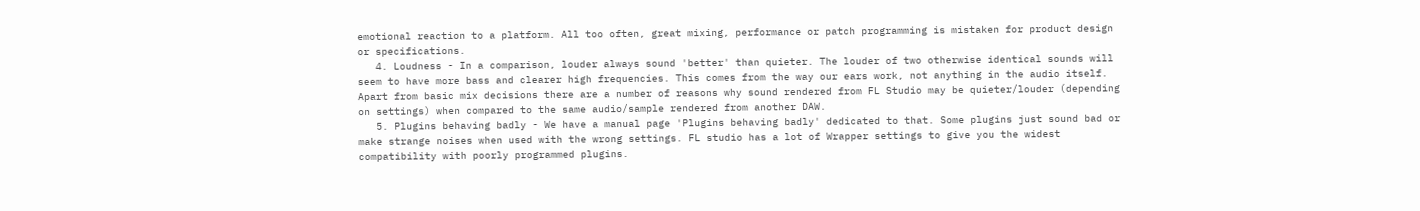emotional reaction to a platform. All too often, great mixing, performance or patch programming is mistaken for product design or specifications.
   4. Loudness - In a comparison, louder always sound 'better' than quieter. The louder of two otherwise identical sounds will seem to have more bass and clearer high frequencies. This comes from the way our ears work, not anything in the audio itself. Apart from basic mix decisions there are a number of reasons why sound rendered from FL Studio may be quieter/louder (depending on settings) when compared to the same audio/sample rendered from another DAW.
   5. Plugins behaving badly - We have a manual page 'Plugins behaving badly' dedicated to that. Some plugins just sound bad or make strange noises when used with the wrong settings. FL studio has a lot of Wrapper settings to give you the widest compatibility with poorly programmed plugins.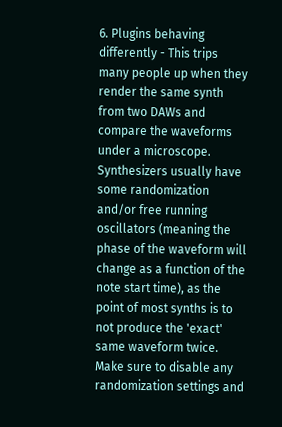6. Plugins behaving differently - This trips many people up when they render the same synth from two DAWs and compare the waveforms under a microscope. Synthesizers usually have some randomization and/or free running oscillators (meaning the phase of the waveform will change as a function of the note start time), as the point of most synths is to not produce the 'exact' same waveform twice. Make sure to disable any randomization settings and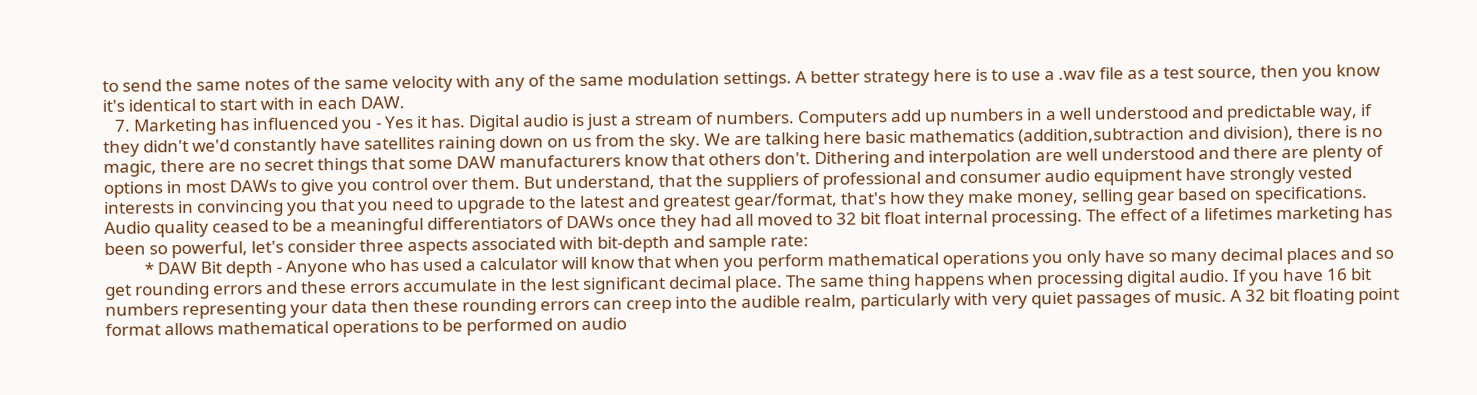to send the same notes of the same velocity with any of the same modulation settings. A better strategy here is to use a .wav file as a test source, then you know it's identical to start with in each DAW.
   7. Marketing has influenced you - Yes it has. Digital audio is just a stream of numbers. Computers add up numbers in a well understood and predictable way, if they didn't we'd constantly have satellites raining down on us from the sky. We are talking here basic mathematics (addition,subtraction and division), there is no magic, there are no secret things that some DAW manufacturers know that others don't. Dithering and interpolation are well understood and there are plenty of options in most DAWs to give you control over them. But understand, that the suppliers of professional and consumer audio equipment have strongly vested interests in convincing you that you need to upgrade to the latest and greatest gear/format, that's how they make money, selling gear based on specifications. Audio quality ceased to be a meaningful differentiators of DAWs once they had all moved to 32 bit float internal processing. The effect of a lifetimes marketing has been so powerful, let's consider three aspects associated with bit-depth and sample rate:
          * DAW Bit depth - Anyone who has used a calculator will know that when you perform mathematical operations you only have so many decimal places and so get rounding errors and these errors accumulate in the lest significant decimal place. The same thing happens when processing digital audio. If you have 16 bit numbers representing your data then these rounding errors can creep into the audible realm, particularly with very quiet passages of music. A 32 bit floating point format allows mathematical operations to be performed on audio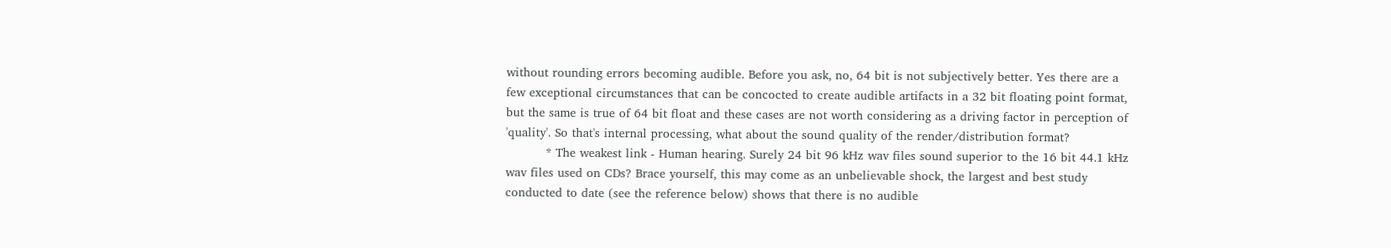without rounding errors becoming audible. Before you ask, no, 64 bit is not subjectively better. Yes there are a few exceptional circumstances that can be concocted to create audible artifacts in a 32 bit floating point format, but the same is true of 64 bit float and these cases are not worth considering as a driving factor in perception of 'quality'. So that's internal processing, what about the sound quality of the render/distribution format?
          * The weakest link - Human hearing. Surely 24 bit 96 kHz wav files sound superior to the 16 bit 44.1 kHz wav files used on CDs? Brace yourself, this may come as an unbelievable shock, the largest and best study conducted to date (see the reference below) shows that there is no audible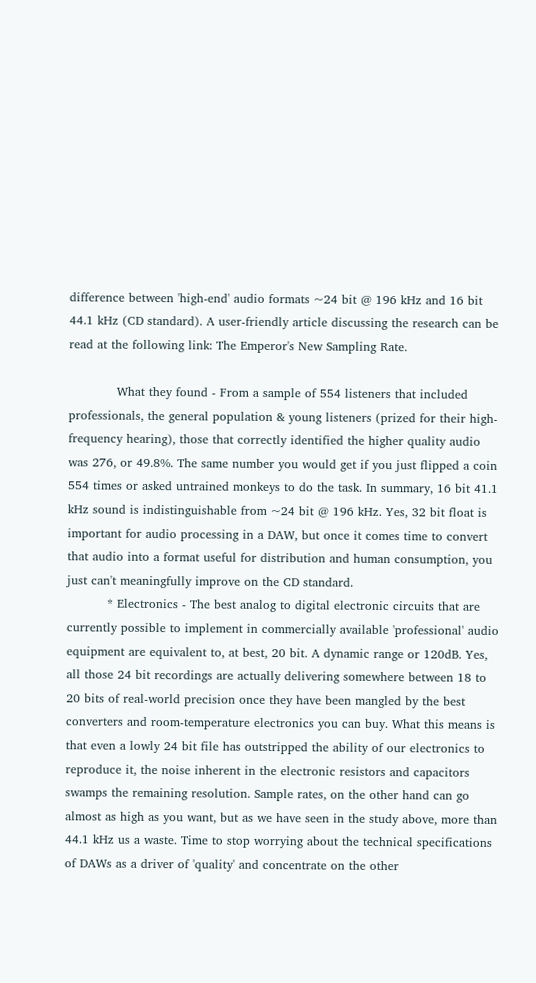difference between 'high-end' audio formats ~24 bit @ 196 kHz and 16 bit 44.1 kHz (CD standard). A user-friendly article discussing the research can be read at the following link: The Emperor's New Sampling Rate.

            What they found - From a sample of 554 listeners that included professionals, the general population & young listeners (prized for their high-frequency hearing), those that correctly identified the higher quality audio was 276, or 49.8%. The same number you would get if you just flipped a coin 554 times or asked untrained monkeys to do the task. In summary, 16 bit 41.1 kHz sound is indistinguishable from ~24 bit @ 196 kHz. Yes, 32 bit float is important for audio processing in a DAW, but once it comes time to convert that audio into a format useful for distribution and human consumption, you just can't meaningfully improve on the CD standard.
          * Electronics - The best analog to digital electronic circuits that are currently possible to implement in commercially available 'professional' audio equipment are equivalent to, at best, 20 bit. A dynamic range or 120dB. Yes, all those 24 bit recordings are actually delivering somewhere between 18 to 20 bits of real-world precision once they have been mangled by the best converters and room-temperature electronics you can buy. What this means is that even a lowly 24 bit file has outstripped the ability of our electronics to reproduce it, the noise inherent in the electronic resistors and capacitors swamps the remaining resolution. Sample rates, on the other hand can go almost as high as you want, but as we have seen in the study above, more than 44.1 kHz us a waste. Time to stop worrying about the technical specifications of DAWs as a driver of 'quality' and concentrate on the other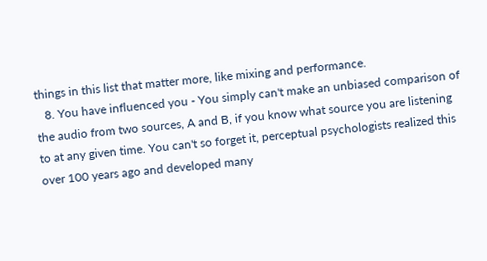things in this list that matter more, like mixing and performance.
   8. You have influenced you - You simply can't make an unbiased comparison of the audio from two sources, A and B, if you know what source you are listening to at any given time. You can't so forget it, perceptual psychologists realized this over 100 years ago and developed many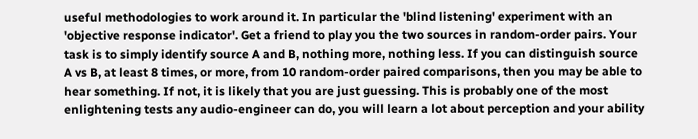useful methodologies to work around it. In particular the 'blind listening' experiment with an 'objective response indicator'. Get a friend to play you the two sources in random-order pairs. Your task is to simply identify source A and B, nothing more, nothing less. If you can distinguish source A vs B, at least 8 times, or more, from 10 random-order paired comparisons, then you may be able to hear something. If not, it is likely that you are just guessing. This is probably one of the most enlightening tests any audio-engineer can do, you will learn a lot about perception and your ability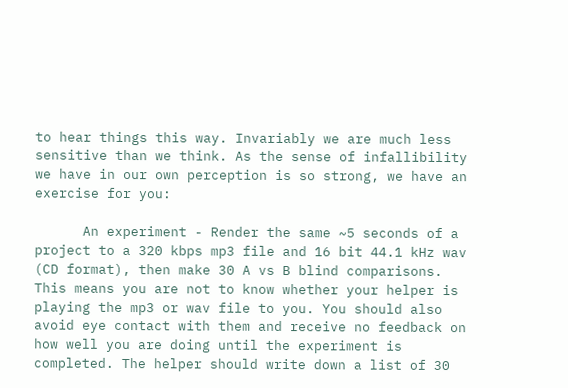to hear things this way. Invariably we are much less sensitive than we think. As the sense of infallibility we have in our own perception is so strong, we have an exercise for you:

      An experiment - Render the same ~5 seconds of a project to a 320 kbps mp3 file and 16 bit 44.1 kHz wav (CD format), then make 30 A vs B blind comparisons. This means you are not to know whether your helper is playing the mp3 or wav file to you. You should also avoid eye contact with them and receive no feedback on how well you are doing until the experiment is completed. The helper should write down a list of 30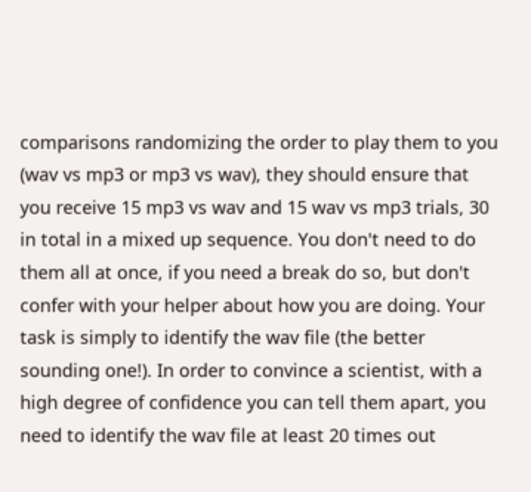comparisons randomizing the order to play them to you (wav vs mp3 or mp3 vs wav), they should ensure that you receive 15 mp3 vs wav and 15 wav vs mp3 trials, 30 in total in a mixed up sequence. You don't need to do them all at once, if you need a break do so, but don't confer with your helper about how you are doing. Your task is simply to identify the wav file (the better sounding one!). In order to convince a scientist, with a high degree of confidence you can tell them apart, you need to identify the wav file at least 20 times out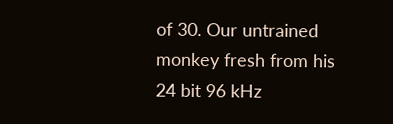of 30. Our untrained monkey fresh from his 24 bit 96 kHz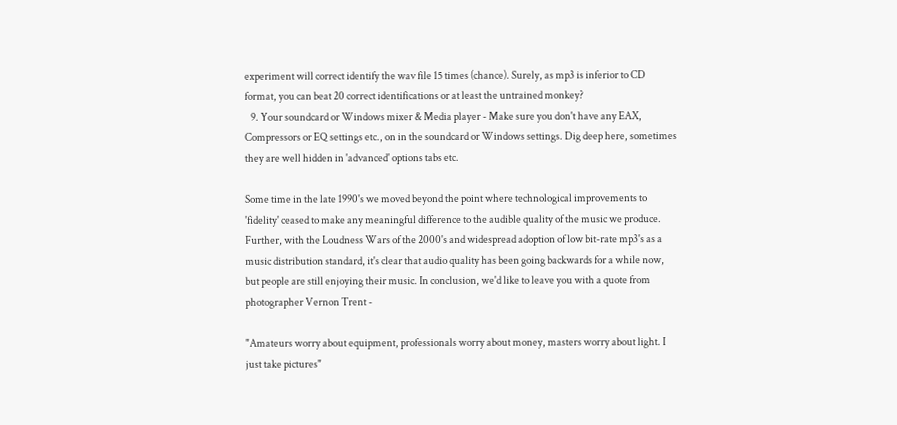experiment will correct identify the wav file 15 times (chance). Surely, as mp3 is inferior to CD format, you can beat 20 correct identifications or at least the untrained monkey?
   9. Your soundcard or Windows mixer & Media player - Make sure you don't have any EAX, Compressors or EQ settings etc., on in the soundcard or Windows settings. Dig deep here, sometimes they are well hidden in 'advanced' options tabs etc.

Some time in the late 1990's we moved beyond the point where technological improvements to 'fidelity' ceased to make any meaningful difference to the audible quality of the music we produce. Further, with the Loudness Wars of the 2000's and widespread adoption of low bit-rate mp3's as a music distribution standard, it's clear that audio quality has been going backwards for a while now, but people are still enjoying their music. In conclusion, we'd like to leave you with a quote from photographer Vernon Trent -

"Amateurs worry about equipment, professionals worry about money, masters worry about light. I just take pictures"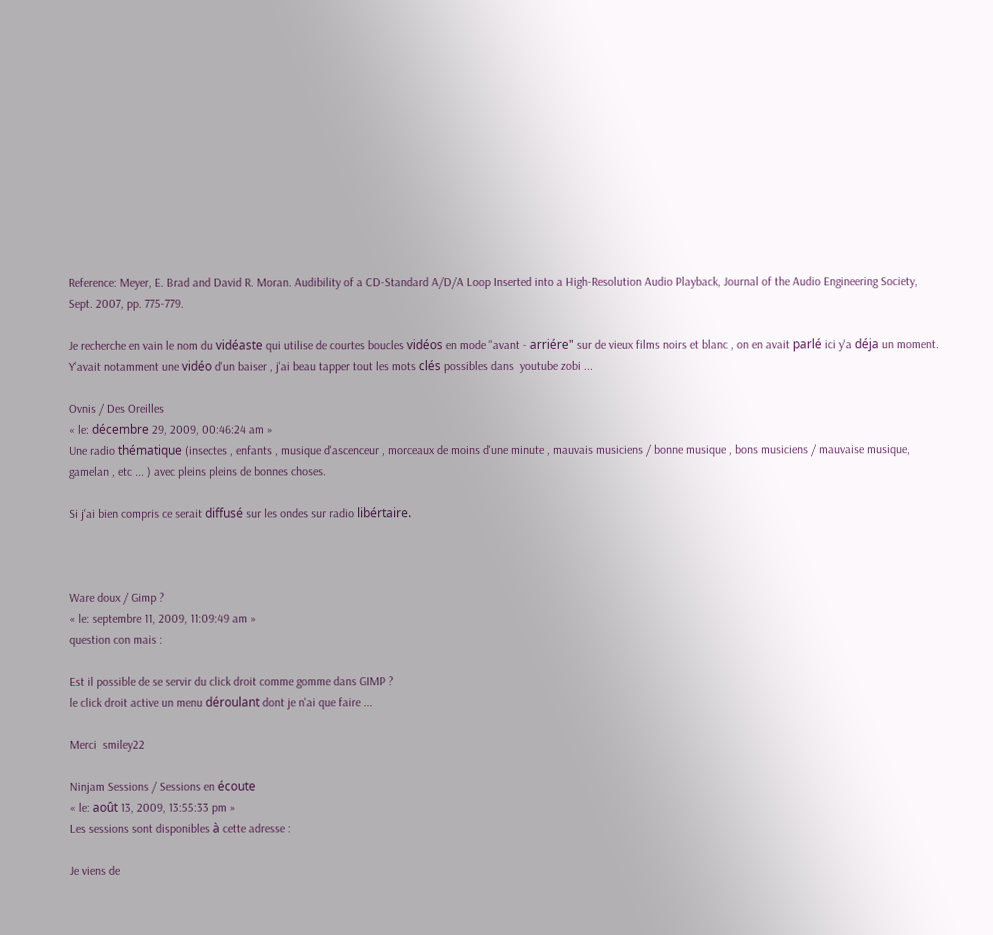Reference: Meyer, E. Brad and David R. Moran. Audibility of a CD-Standard A/D/A Loop Inserted into a High-Resolution Audio Playback, Journal of the Audio Engineering Society, Sept. 2007, pp. 775-779.

Je recherche en vain le nom du vidéaste qui utilise de courtes boucles vidéos en mode "avant - arriére" sur de vieux films noirs et blanc , on en avait parlé ici y'a déja un moment. Y'avait notamment une vidéo d'un baiser , j'ai beau tapper tout les mots clés possibles dans  youtube zobi ...

Ovnis / Des Oreilles
« le: décembre 29, 2009, 00:46:24 am »
Une radio thématique (insectes , enfants , musique d'ascenceur , morceaux de moins d'une minute , mauvais musiciens / bonne musique , bons musiciens / mauvaise musique, gamelan , etc ... ) avec pleins pleins de bonnes choses.

Si j'ai bien compris ce serait diffusé sur les ondes sur radio libértaire.



Ware doux / Gimp ?
« le: septembre 11, 2009, 11:09:49 am »
question con mais :

Est il possible de se servir du click droit comme gomme dans GIMP ?
le click droit active un menu déroulant dont je n'ai que faire ...

Merci  smiley22

Ninjam Sessions / Sessions en écoute
« le: août 13, 2009, 13:55:33 pm »
Les sessions sont disponibles à cette adresse :

Je viens de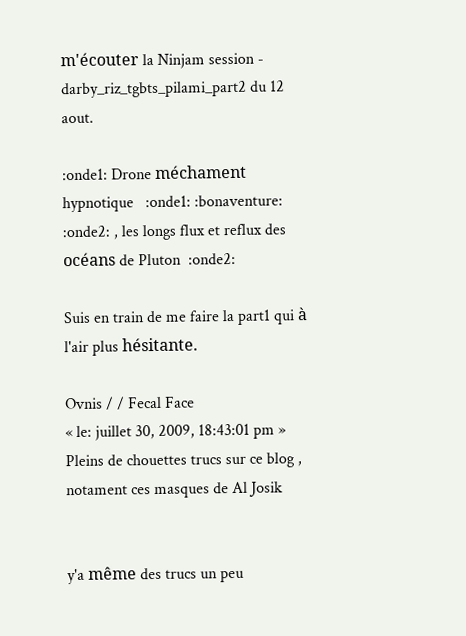m'écouter la Ninjam session - darby_riz_tgbts_pilami_part2 du 12 aout.

:onde1: Drone méchament hypnotique   :onde1: :bonaventure:   :onde2: , les longs flux et reflux des océans de Pluton  :onde2:

Suis en train de me faire la part1 qui à l'air plus hésitante.

Ovnis / / Fecal Face
« le: juillet 30, 2009, 18:43:01 pm »
Pleins de chouettes trucs sur ce blog , notament ces masques de Al Josik


y'a même des trucs un peu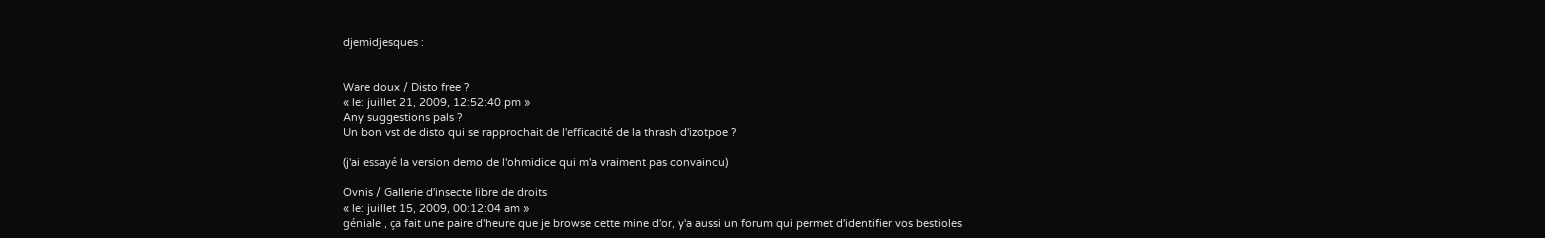djemidjesques :


Ware doux / Disto free ?
« le: juillet 21, 2009, 12:52:40 pm »
Any suggestions pals ?
Un bon vst de disto qui se rapprochait de l'efficacité de la thrash d'izotpoe ?

(j'ai essayé la version demo de l'ohmidice qui m'a vraiment pas convaincu)

Ovnis / Gallerie d'insecte libre de droits
« le: juillet 15, 2009, 00:12:04 am »
géniale , ça fait une paire d'heure que je browse cette mine d'or, y'a aussi un forum qui permet d'identifier vos bestioles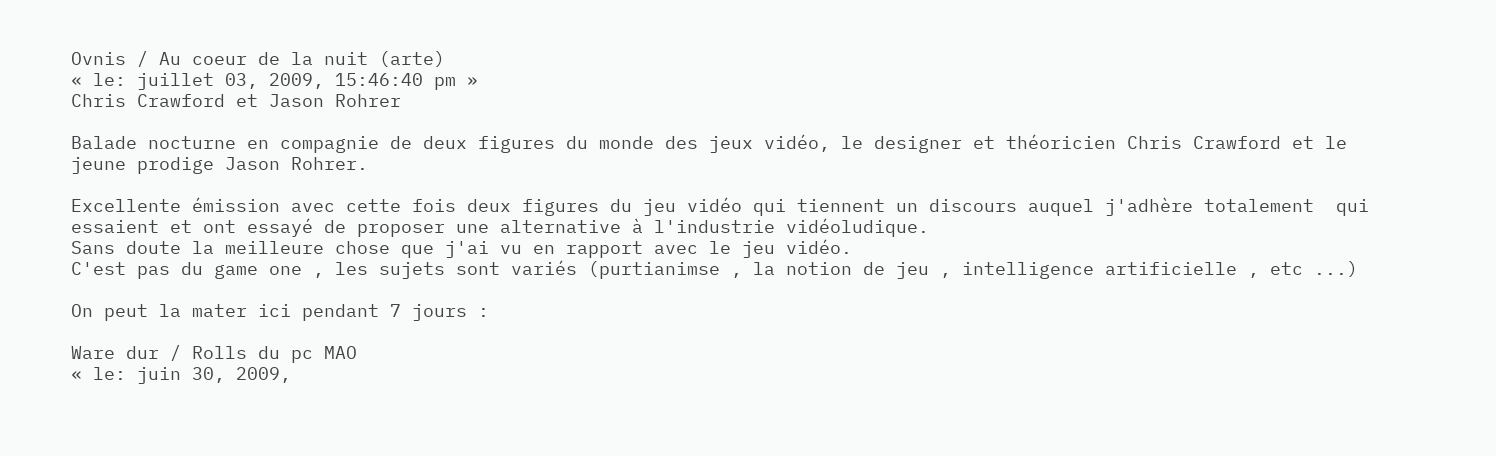Ovnis / Au coeur de la nuit (arte)
« le: juillet 03, 2009, 15:46:40 pm »
Chris Crawford et Jason Rohrer

Balade nocturne en compagnie de deux figures du monde des jeux vidéo, le designer et théoricien Chris Crawford et le jeune prodige Jason Rohrer.

Excellente émission avec cette fois deux figures du jeu vidéo qui tiennent un discours auquel j'adhère totalement  qui essaient et ont essayé de proposer une alternative à l'industrie vidéoludique.
Sans doute la meilleure chose que j'ai vu en rapport avec le jeu vidéo.
C'est pas du game one , les sujets sont variés (purtianimse , la notion de jeu , intelligence artificielle , etc ...)

On peut la mater ici pendant 7 jours :

Ware dur / Rolls du pc MAO
« le: juin 30, 2009,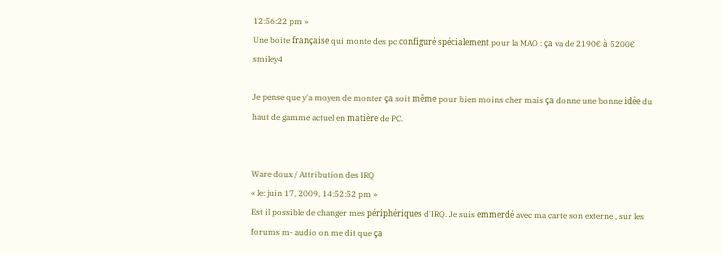12:56:22 pm »
Une boite française qui monte des pc configuré spécialement pour la MAO : ça va de 2190€ à 5200€ smiley4

Je pense que y'a moyen de monter ça soit même pour bien moins cher mais ça donne une bonne idée du haut de gamme actuel en matière de PC.


Ware doux / Attribution des IRQ
« le: juin 17, 2009, 14:52:52 pm »
Est il possible de changer mes périphériques d'IRQ. Je suis emmerdé avec ma carte son externe , sur les forums m- audio on me dit que ça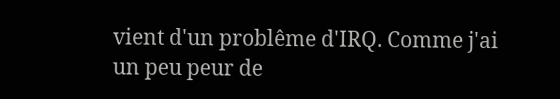vient d'un problême d'IRQ. Comme j'ai un peu peur de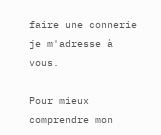faire une connerie je m'adresse à vous.

Pour mieux comprendre mon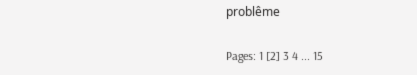problême

Pages: 1 [2] 3 4 ... 15